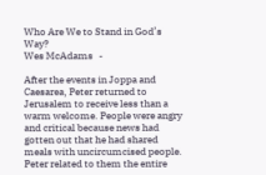Who Are We to Stand in God’s Way?
Wes McAdams   -

After the events in Joppa and Caesarea, Peter returned to Jerusalem to receive less than a warm welcome. People were angry and critical because news had gotten out that he had shared meals with uncircumcised people. Peter related to them the entire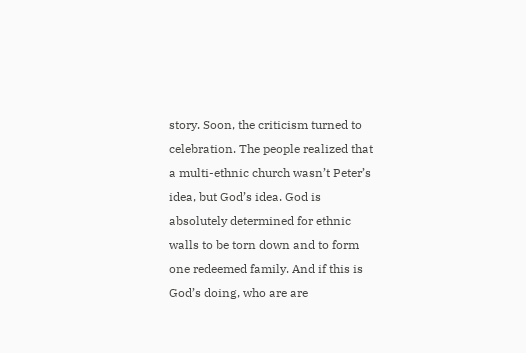story. Soon, the criticism turned to celebration. The people realized that a multi-ethnic church wasn’t Peter’s idea, but God’s idea. God is absolutely determined for ethnic walls to be torn down and to form one redeemed family. And if this is God’s doing, who are are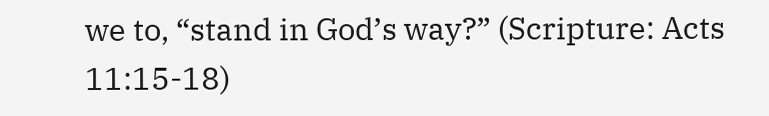we to, “stand in God’s way?” (Scripture: Acts 11:15-18)